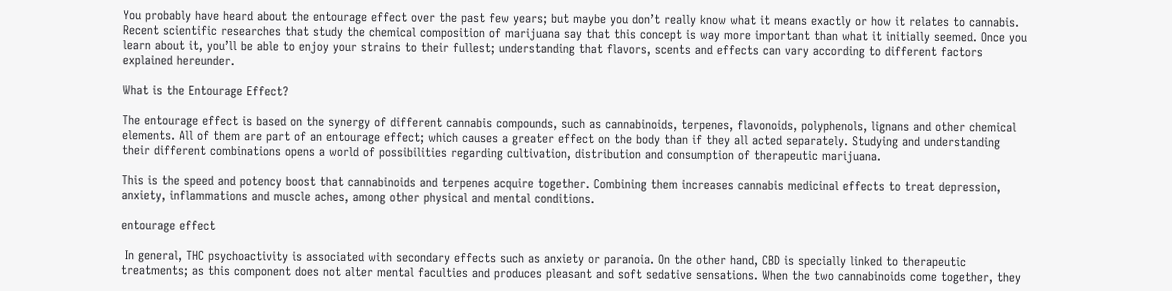You probably have heard about the entourage effect over the past few years; but maybe you don’t really know what it means exactly or how it relates to cannabis. Recent scientific researches that study the chemical composition of marijuana say that this concept is way more important than what it initially seemed. Once you learn about it, you’ll be able to enjoy your strains to their fullest; understanding that flavors, scents and effects can vary according to different factors explained hereunder.

What is the Entourage Effect?

The entourage effect is based on the synergy of different cannabis compounds, such as cannabinoids, terpenes, flavonoids, polyphenols, lignans and other chemical elements. All of them are part of an entourage effect; which causes a greater effect on the body than if they all acted separately. Studying and understanding their different combinations opens a world of possibilities regarding cultivation, distribution and consumption of therapeutic marijuana.

This is the speed and potency boost that cannabinoids and terpenes acquire together. Combining them increases cannabis medicinal effects to treat depression, anxiety, inflammations and muscle aches, among other physical and mental conditions.

entourage effect

 In general, THC psychoactivity is associated with secondary effects such as anxiety or paranoia. On the other hand, CBD is specially linked to therapeutic treatments; as this component does not alter mental faculties and produces pleasant and soft sedative sensations. When the two cannabinoids come together, they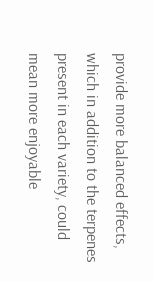provide more balanced effects, which in addition to the terpenes present in each variety, could mean more enjoyable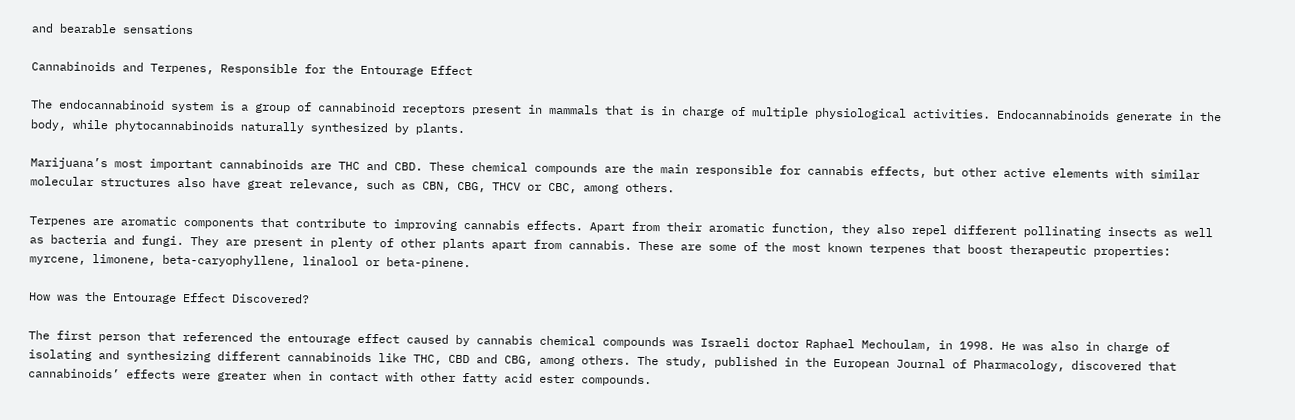and bearable sensations

Cannabinoids and Terpenes, Responsible for the Entourage Effect

The endocannabinoid system is a group of cannabinoid receptors present in mammals that is in charge of multiple physiological activities. Endocannabinoids generate in the body, while phytocannabinoids naturally synthesized by plants.

Marijuana’s most important cannabinoids are THC and CBD. These chemical compounds are the main responsible for cannabis effects, but other active elements with similar molecular structures also have great relevance, such as CBN, CBG, THCV or CBC, among others.

Terpenes are aromatic components that contribute to improving cannabis effects. Apart from their aromatic function, they also repel different pollinating insects as well as bacteria and fungi. They are present in plenty of other plants apart from cannabis. These are some of the most known terpenes that boost therapeutic properties: myrcene, limonene, beta-caryophyllene, linalool or beta-pinene.

How was the Entourage Effect Discovered?

The first person that referenced the entourage effect caused by cannabis chemical compounds was Israeli doctor Raphael Mechoulam, in 1998. He was also in charge of isolating and synthesizing different cannabinoids like THC, CBD and CBG, among others. The study, published in the European Journal of Pharmacology, discovered that cannabinoids’ effects were greater when in contact with other fatty acid ester compounds.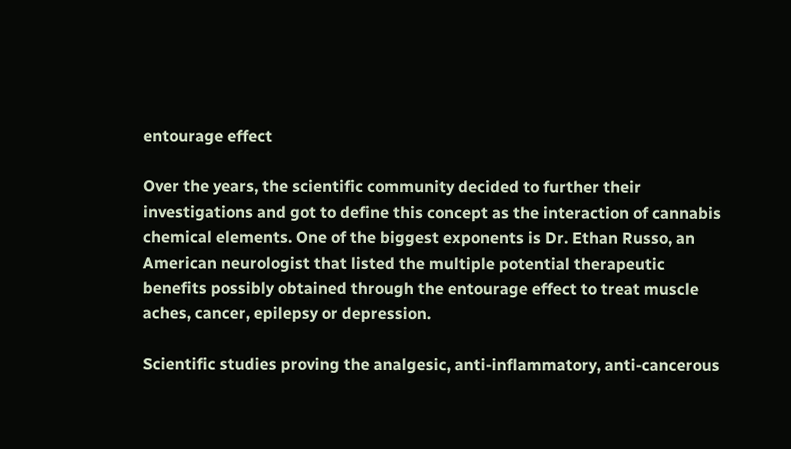entourage effect

Over the years, the scientific community decided to further their investigations and got to define this concept as the interaction of cannabis chemical elements. One of the biggest exponents is Dr. Ethan Russo, an American neurologist that listed the multiple potential therapeutic benefits possibly obtained through the entourage effect to treat muscle aches, cancer, epilepsy or depression.

Scientific studies proving the analgesic, anti-inflammatory, anti-cancerous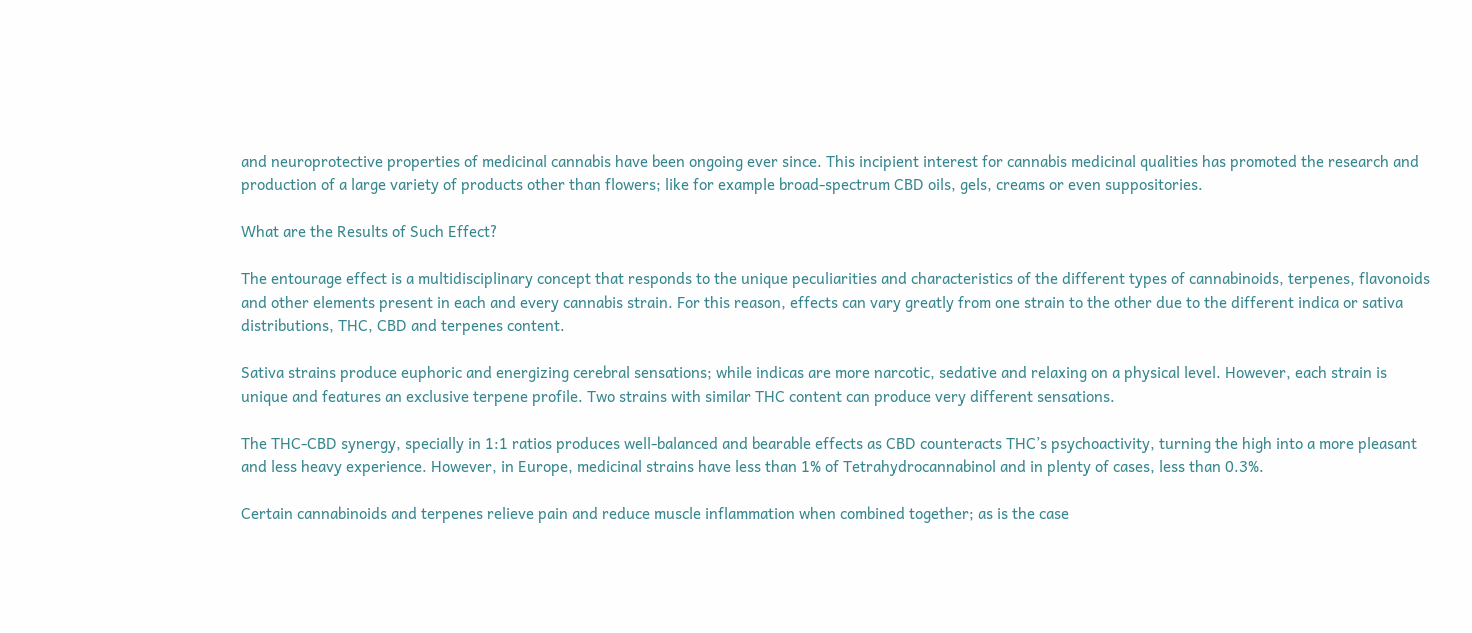and neuroprotective properties of medicinal cannabis have been ongoing ever since. This incipient interest for cannabis medicinal qualities has promoted the research and production of a large variety of products other than flowers; like for example broad-spectrum CBD oils, gels, creams or even suppositories.

What are the Results of Such Effect?

The entourage effect is a multidisciplinary concept that responds to the unique peculiarities and characteristics of the different types of cannabinoids, terpenes, flavonoids and other elements present in each and every cannabis strain. For this reason, effects can vary greatly from one strain to the other due to the different indica or sativa distributions, THC, CBD and terpenes content.

Sativa strains produce euphoric and energizing cerebral sensations; while indicas are more narcotic, sedative and relaxing on a physical level. However, each strain is unique and features an exclusive terpene profile. Two strains with similar THC content can produce very different sensations.

The THC-CBD synergy, specially in 1:1 ratios produces well-balanced and bearable effects as CBD counteracts THC’s psychoactivity, turning the high into a more pleasant and less heavy experience. However, in Europe, medicinal strains have less than 1% of Tetrahydrocannabinol and in plenty of cases, less than 0.3%.

Certain cannabinoids and terpenes relieve pain and reduce muscle inflammation when combined together; as is the case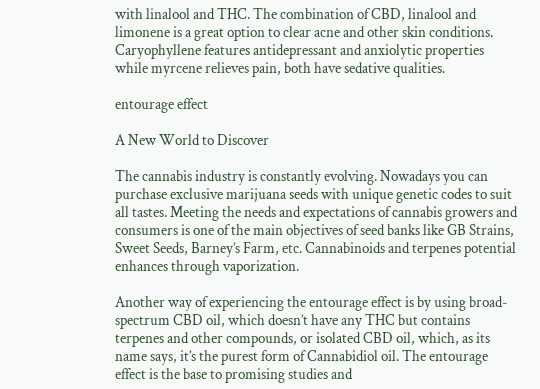with linalool and THC. The combination of CBD, linalool and limonene is a great option to clear acne and other skin conditions. Caryophyllene features antidepressant and anxiolytic properties while myrcene relieves pain, both have sedative qualities.

entourage effect

A New World to Discover

The cannabis industry is constantly evolving. Nowadays you can purchase exclusive marijuana seeds with unique genetic codes to suit all tastes. Meeting the needs and expectations of cannabis growers and consumers is one of the main objectives of seed banks like GB Strains, Sweet Seeds, Barney’s Farm, etc. Cannabinoids and terpenes potential enhances through vaporization.

Another way of experiencing the entourage effect is by using broad-spectrum CBD oil, which doesn’t have any THC but contains terpenes and other compounds, or isolated CBD oil, which, as its name says, it’s the purest form of Cannabidiol oil. The entourage effect is the base to promising studies and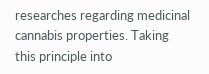researches regarding medicinal cannabis properties. Taking this principle into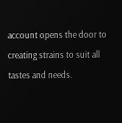account opens the door to creating strains to suit all tastes and needs.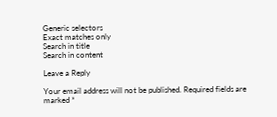Generic selectors
Exact matches only
Search in title
Search in content

Leave a Reply

Your email address will not be published. Required fields are marked *